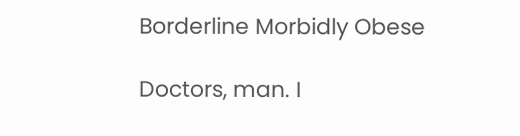Borderline Morbidly Obese

Doctors, man. I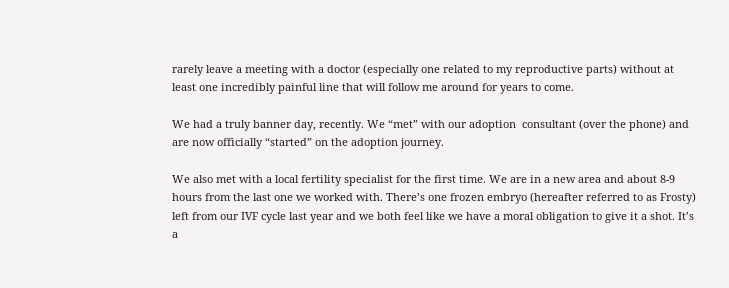rarely leave a meeting with a doctor (especially one related to my reproductive parts) without at least one incredibly painful line that will follow me around for years to come.

We had a truly banner day, recently. We “met” with our adoption  consultant (over the phone) and are now officially “started” on the adoption journey.

We also met with a local fertility specialist for the first time. We are in a new area and about 8-9 hours from the last one we worked with. There’s one frozen embryo (hereafter referred to as Frosty) left from our IVF cycle last year and we both feel like we have a moral obligation to give it a shot. It’s a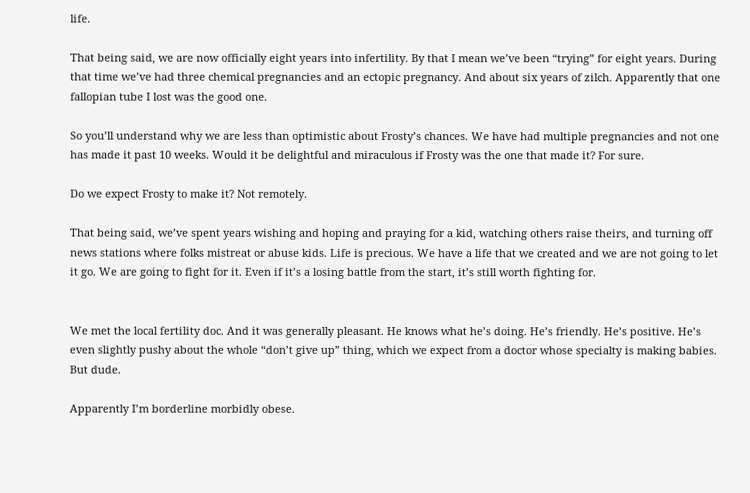life.

That being said, we are now officially eight years into infertility. By that I mean we’ve been “trying” for eight years. During that time we’ve had three chemical pregnancies and an ectopic pregnancy. And about six years of zilch. Apparently that one fallopian tube I lost was the good one.

So you’ll understand why we are less than optimistic about Frosty’s chances. We have had multiple pregnancies and not one has made it past 10 weeks. Would it be delightful and miraculous if Frosty was the one that made it? For sure.

Do we expect Frosty to make it? Not remotely.

That being said, we’ve spent years wishing and hoping and praying for a kid, watching others raise theirs, and turning off news stations where folks mistreat or abuse kids. Life is precious. We have a life that we created and we are not going to let it go. We are going to fight for it. Even if it’s a losing battle from the start, it’s still worth fighting for.


We met the local fertility doc. And it was generally pleasant. He knows what he’s doing. He’s friendly. He’s positive. He’s even slightly pushy about the whole “don’t give up” thing, which we expect from a doctor whose specialty is making babies. But dude.

Apparently I’m borderline morbidly obese.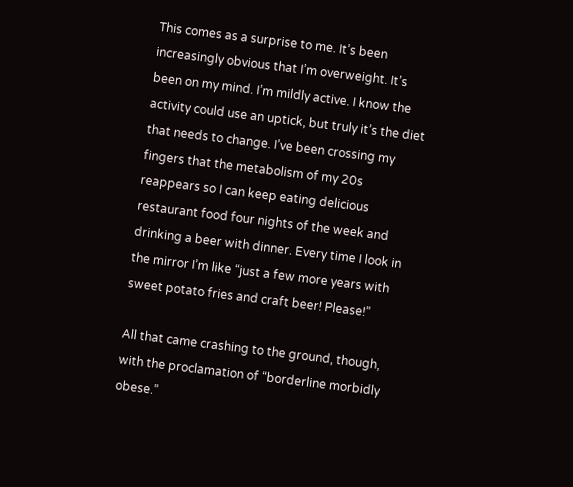This comes as a surprise to me. It’s been increasingly obvious that I’m overweight. It’s been on my mind. I’m mildly active. I know the activity could use an uptick, but truly it’s the diet that needs to change. I’ve been crossing my fingers that the metabolism of my 20s reappears so I can keep eating delicious restaurant food four nights of the week and drinking a beer with dinner. Every time I look in the mirror I’m like “just a few more years with sweet potato fries and craft beer! Please!”

All that came crashing to the ground, though, with the proclamation of “borderline morbidly obese.”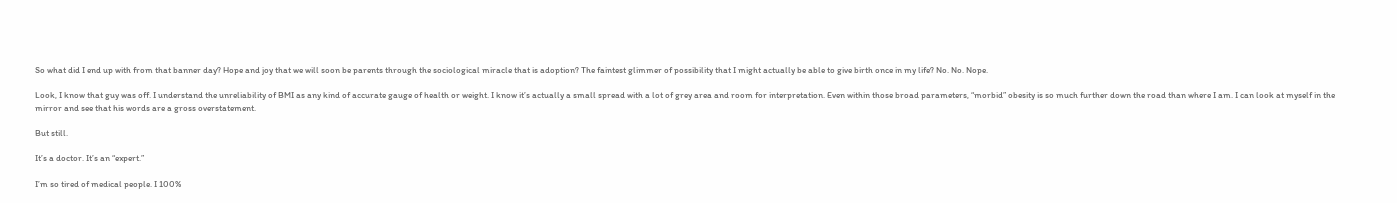So what did I end up with from that banner day? Hope and joy that we will soon be parents through the sociological miracle that is adoption? The faintest glimmer of possibility that I might actually be able to give birth once in my life? No. No. Nope.

Look, I know that guy was off. I understand the unreliability of BMI as any kind of accurate gauge of health or weight. I know it’s actually a small spread with a lot of grey area and room for interpretation. Even within those broad parameters, “morbid” obesity is so much further down the road than where I am. I can look at myself in the mirror and see that his words are a gross overstatement.

But still.

It’s a doctor. It’s an “expert.”

I’m so tired of medical people. I 100%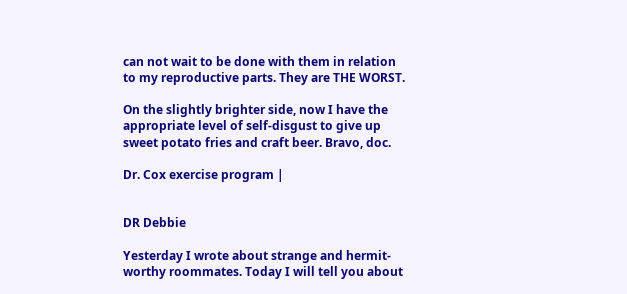can not wait to be done with them in relation to my reproductive parts. They are THE WORST.

On the slightly brighter side, now I have the appropriate level of self-disgust to give up sweet potato fries and craft beer. Bravo, doc.

Dr. Cox exercise program |


DR Debbie

Yesterday I wrote about strange and hermit-worthy roommates. Today I will tell you about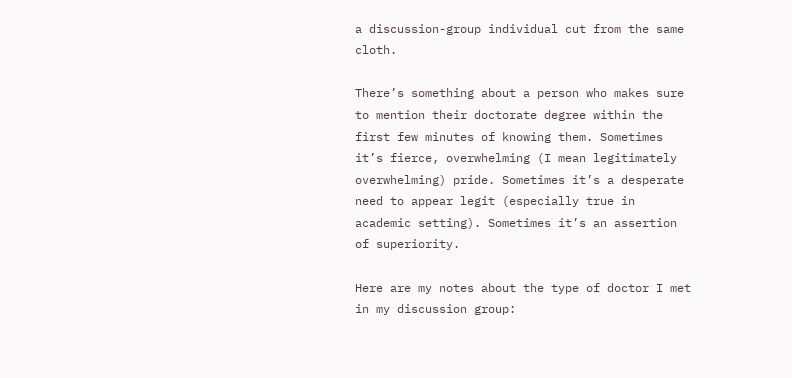a discussion-group individual cut from the same cloth.

There’s something about a person who makes sure to mention their doctorate degree within the first few minutes of knowing them. Sometimes it’s fierce, overwhelming (I mean legitimately overwhelming) pride. Sometimes it’s a desperate need to appear legit (especially true in academic setting). Sometimes it’s an assertion of superiority.

Here are my notes about the type of doctor I met in my discussion group: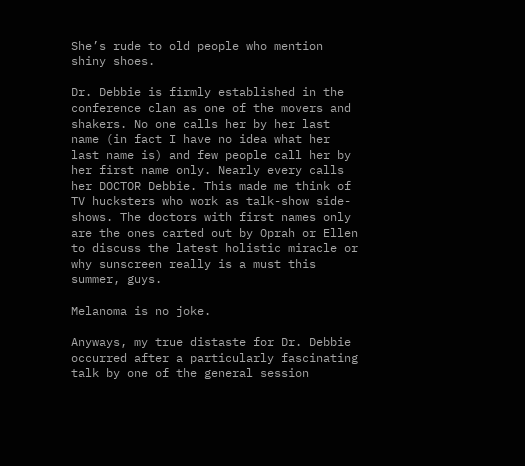She’s rude to old people who mention shiny shoes.

Dr. Debbie is firmly established in the conference clan as one of the movers and shakers. No one calls her by her last name (in fact I have no idea what her last name is) and few people call her by her first name only. Nearly every calls her DOCTOR Debbie. This made me think of TV hucksters who work as talk-show side-shows. The doctors with first names only are the ones carted out by Oprah or Ellen to discuss the latest holistic miracle or why sunscreen really is a must this summer, guys.

Melanoma is no joke.

Anyways, my true distaste for Dr. Debbie occurred after a particularly fascinating talk by one of the general session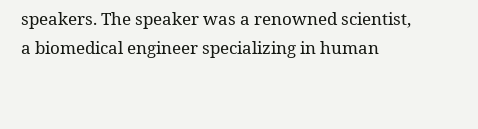speakers. The speaker was a renowned scientist, a biomedical engineer specializing in human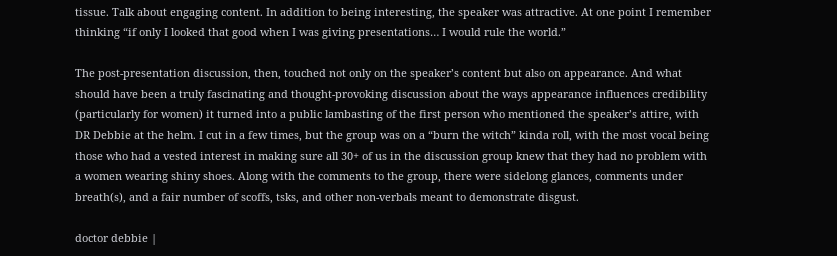tissue. Talk about engaging content. In addition to being interesting, the speaker was attractive. At one point I remember thinking “if only I looked that good when I was giving presentations… I would rule the world.”

The post-presentation discussion, then, touched not only on the speaker’s content but also on appearance. And what should have been a truly fascinating and thought-provoking discussion about the ways appearance influences credibility (particularly for women) it turned into a public lambasting of the first person who mentioned the speaker’s attire, with DR Debbie at the helm. I cut in a few times, but the group was on a “burn the witch” kinda roll, with the most vocal being those who had a vested interest in making sure all 30+ of us in the discussion group knew that they had no problem with a women wearing shiny shoes. Along with the comments to the group, there were sidelong glances, comments under breath(s), and a fair number of scoffs, tsks, and other non-verbals meant to demonstrate disgust.

doctor debbie |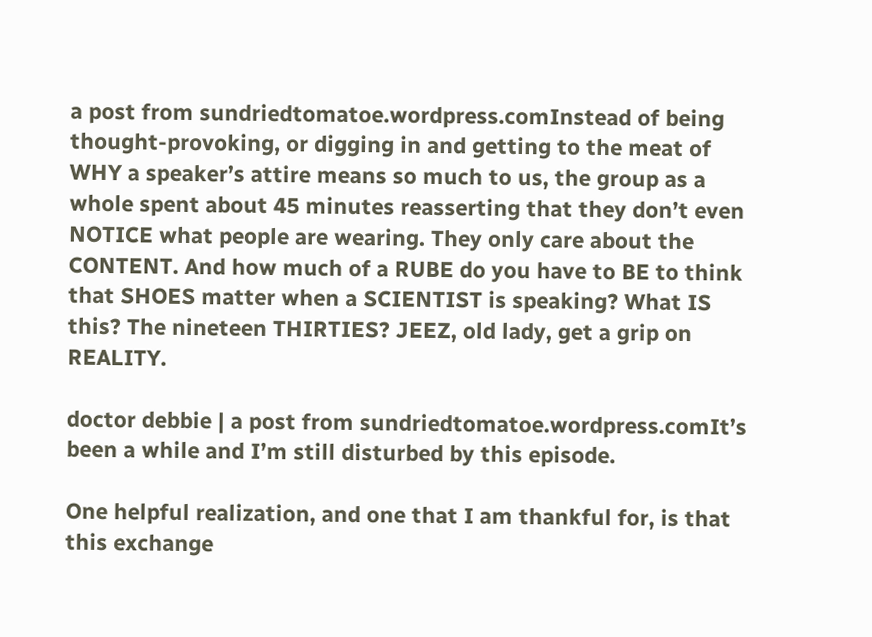a post from sundriedtomatoe.wordpress.comInstead of being thought-provoking, or digging in and getting to the meat of WHY a speaker’s attire means so much to us, the group as a whole spent about 45 minutes reasserting that they don’t even NOTICE what people are wearing. They only care about the CONTENT. And how much of a RUBE do you have to BE to think that SHOES matter when a SCIENTIST is speaking? What IS this? The nineteen THIRTIES? JEEZ, old lady, get a grip on REALITY.

doctor debbie | a post from sundriedtomatoe.wordpress.comIt’s been a while and I’m still disturbed by this episode.

One helpful realization, and one that I am thankful for, is that this exchange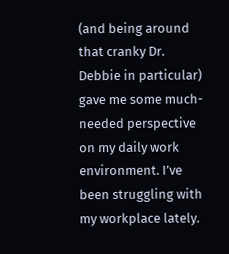(and being around that cranky Dr. Debbie in particular) gave me some much-needed perspective on my daily work environment. I’ve been struggling with my workplace lately.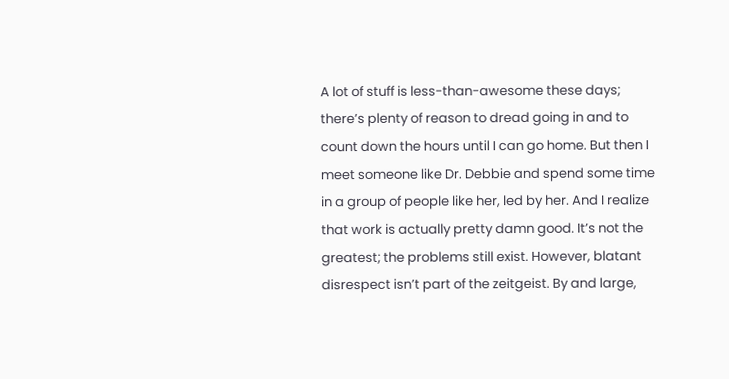A lot of stuff is less-than-awesome these days; there’s plenty of reason to dread going in and to count down the hours until I can go home. But then I meet someone like Dr. Debbie and spend some time in a group of people like her, led by her. And I realize that work is actually pretty damn good. It’s not the greatest; the problems still exist. However, blatant disrespect isn’t part of the zeitgeist. By and large,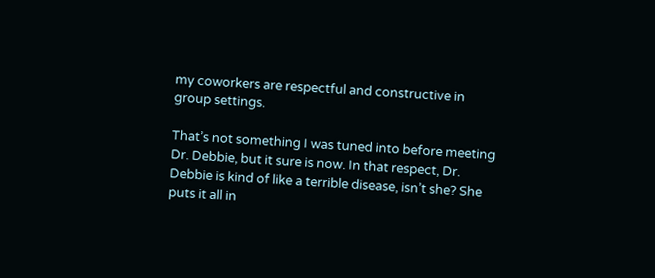my coworkers are respectful and constructive in group settings.

That’s not something I was tuned into before meeting Dr. Debbie, but it sure is now. In that respect, Dr. Debbie is kind of like a terrible disease, isn’t she? She puts it all in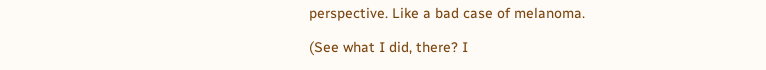perspective. Like a bad case of melanoma.

(See what I did, there? I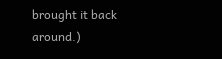brought it back around.)